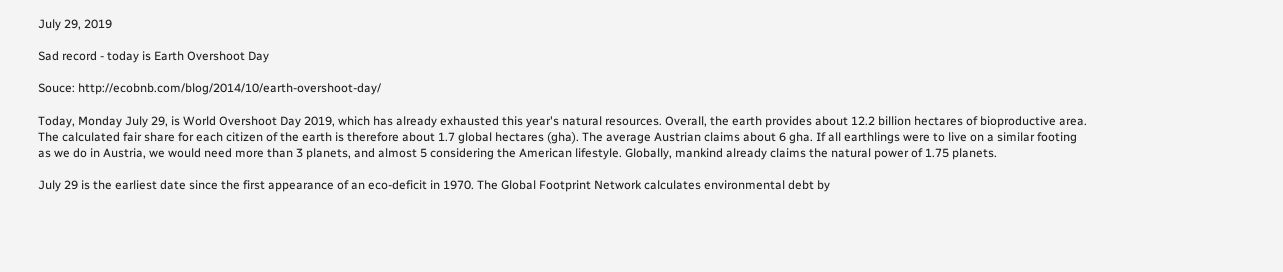July 29, 2019

Sad record - today is Earth Overshoot Day

Souce: http://ecobnb.com/blog/2014/10/earth-overshoot-day/

Today, Monday July 29, is World Overshoot Day 2019, which has already exhausted this year's natural resources. Overall, the earth provides about 12.2 billion hectares of bioproductive area. The calculated fair share for each citizen of the earth is therefore about 1.7 global hectares (gha). The average Austrian claims about 6 gha. If all earthlings were to live on a similar footing as we do in Austria, we would need more than 3 planets, and almost 5 considering the American lifestyle. Globally, mankind already claims the natural power of 1.75 planets.

July 29 is the earliest date since the first appearance of an eco-deficit in 1970. The Global Footprint Network calculates environmental debt by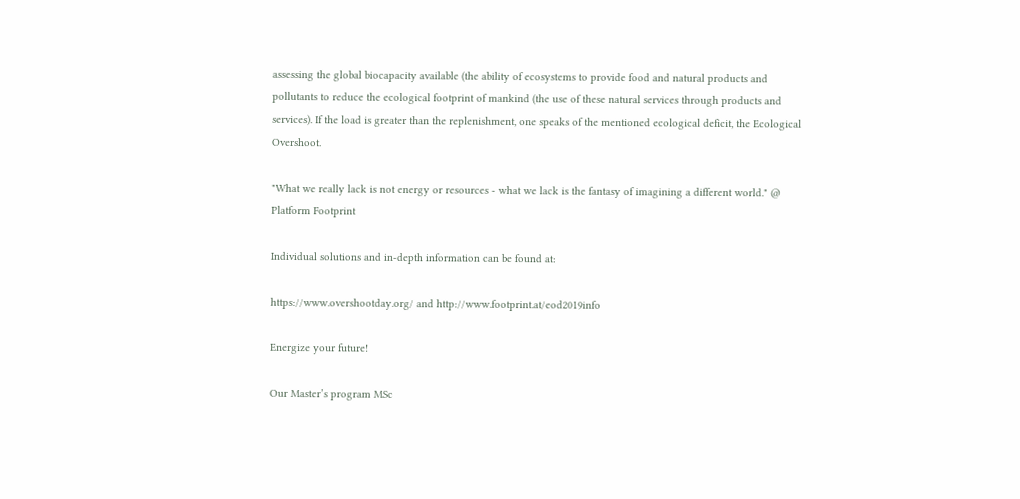assessing the global biocapacity available (the ability of ecosystems to provide food and natural products and pollutants to reduce the ecological footprint of mankind (the use of these natural services through products and services). If the load is greater than the replenishment, one speaks of the mentioned ecological deficit, the Ecological Overshoot.

"What we really lack is not energy or resources - what we lack is the fantasy of imagining a different world." @ Platform Footprint

Individual solutions and in-depth information can be found at:

https://www.overshootday.org/ and http://www.footprint.at/eod2019info

Energize your future!

Our Master’s program MSc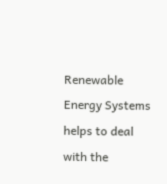Renewable Energy Systems helps to deal with the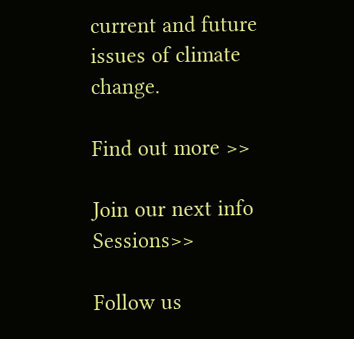current and future issues of climate change.

Find out more >>

Join our next info Sessions>>

Follow us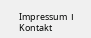Impressum  Ι  Kontakt